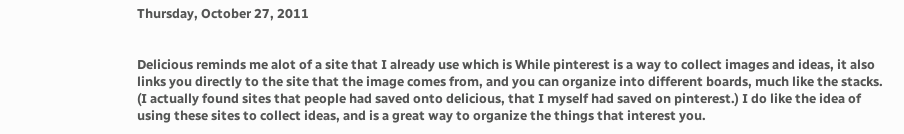Thursday, October 27, 2011


Delicious reminds me alot of a site that I already use which is While pinterest is a way to collect images and ideas, it also links you directly to the site that the image comes from, and you can organize into different boards, much like the stacks. (I actually found sites that people had saved onto delicious, that I myself had saved on pinterest.) I do like the idea of using these sites to collect ideas, and is a great way to organize the things that interest you.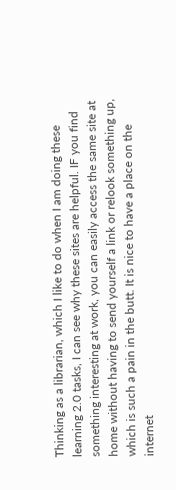Thinking as a librarian, which I like to do when I am doing these learning 2.0 tasks, I can see why these sites are helpful. IF you find something interesting at work, you can easily access the same site at home without having to send yourself a link or relook something up, which is such a pain in the butt. It is nice to have a place on the internet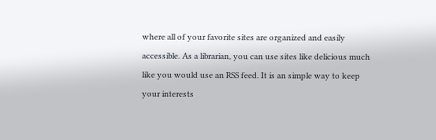where all of your favorite sites are organized and easily accessible. As a librarian, you can use sites like delicious much like you would use an RSS feed. It is an simple way to keep your interests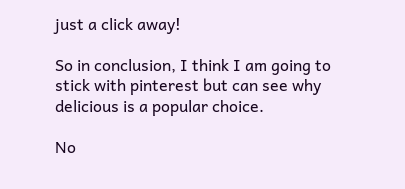just a click away!

So in conclusion, I think I am going to stick with pinterest but can see why delicious is a popular choice.

No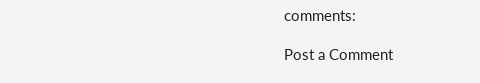comments:

Post a Comment